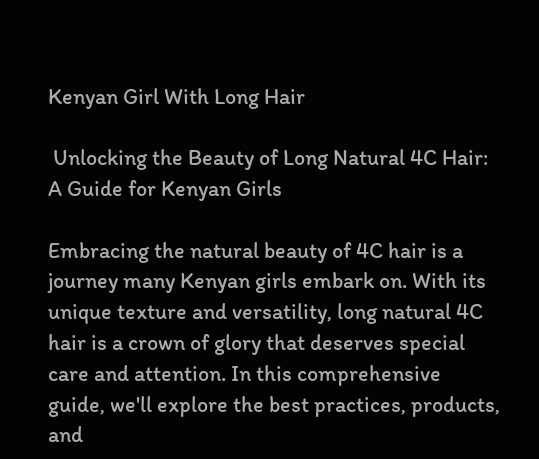Kenyan Girl With Long Hair

 Unlocking the Beauty of Long Natural 4C Hair: A Guide for Kenyan Girls

Embracing the natural beauty of 4C hair is a journey many Kenyan girls embark on. With its unique texture and versatility, long natural 4C hair is a crown of glory that deserves special care and attention. In this comprehensive guide, we'll explore the best practices, products, and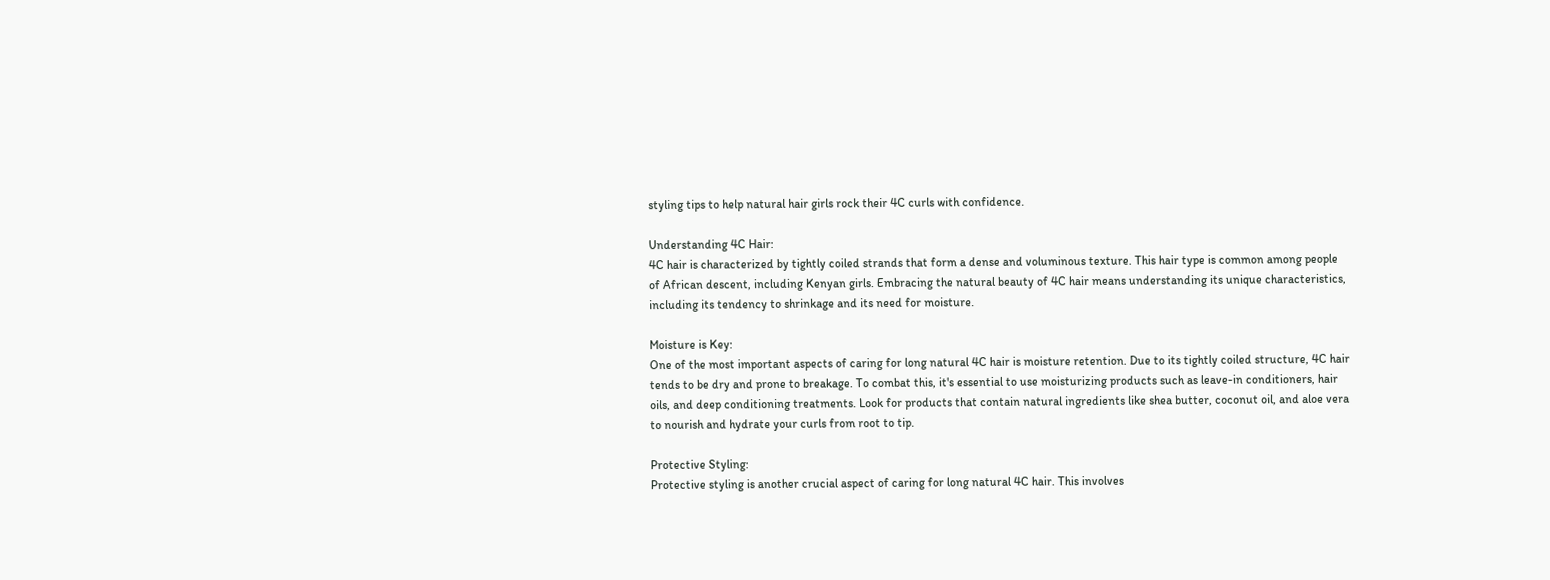styling tips to help natural hair girls rock their 4C curls with confidence.

Understanding 4C Hair:
4C hair is characterized by tightly coiled strands that form a dense and voluminous texture. This hair type is common among people of African descent, including Kenyan girls. Embracing the natural beauty of 4C hair means understanding its unique characteristics, including its tendency to shrinkage and its need for moisture.

Moisture is Key:
One of the most important aspects of caring for long natural 4C hair is moisture retention. Due to its tightly coiled structure, 4C hair tends to be dry and prone to breakage. To combat this, it's essential to use moisturizing products such as leave-in conditioners, hair oils, and deep conditioning treatments. Look for products that contain natural ingredients like shea butter, coconut oil, and aloe vera to nourish and hydrate your curls from root to tip.

Protective Styling:
Protective styling is another crucial aspect of caring for long natural 4C hair. This involves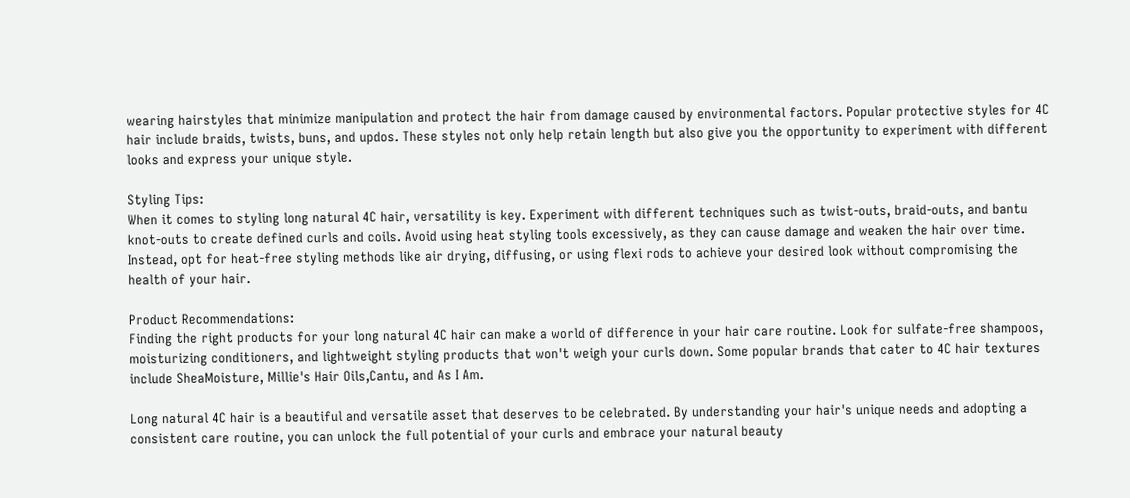wearing hairstyles that minimize manipulation and protect the hair from damage caused by environmental factors. Popular protective styles for 4C hair include braids, twists, buns, and updos. These styles not only help retain length but also give you the opportunity to experiment with different looks and express your unique style.

Styling Tips:
When it comes to styling long natural 4C hair, versatility is key. Experiment with different techniques such as twist-outs, braid-outs, and bantu knot-outs to create defined curls and coils. Avoid using heat styling tools excessively, as they can cause damage and weaken the hair over time. Instead, opt for heat-free styling methods like air drying, diffusing, or using flexi rods to achieve your desired look without compromising the health of your hair.

Product Recommendations:
Finding the right products for your long natural 4C hair can make a world of difference in your hair care routine. Look for sulfate-free shampoos, moisturizing conditioners, and lightweight styling products that won't weigh your curls down. Some popular brands that cater to 4C hair textures include SheaMoisture, Millie's Hair Oils,Cantu, and As I Am.

Long natural 4C hair is a beautiful and versatile asset that deserves to be celebrated. By understanding your hair's unique needs and adopting a consistent care routine, you can unlock the full potential of your curls and embrace your natural beauty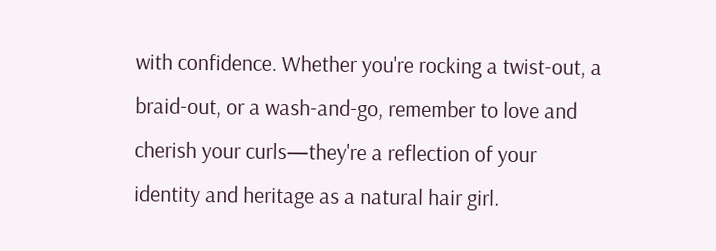with confidence. Whether you're rocking a twist-out, a braid-out, or a wash-and-go, remember to love and cherish your curls—they're a reflection of your identity and heritage as a natural hair girl.